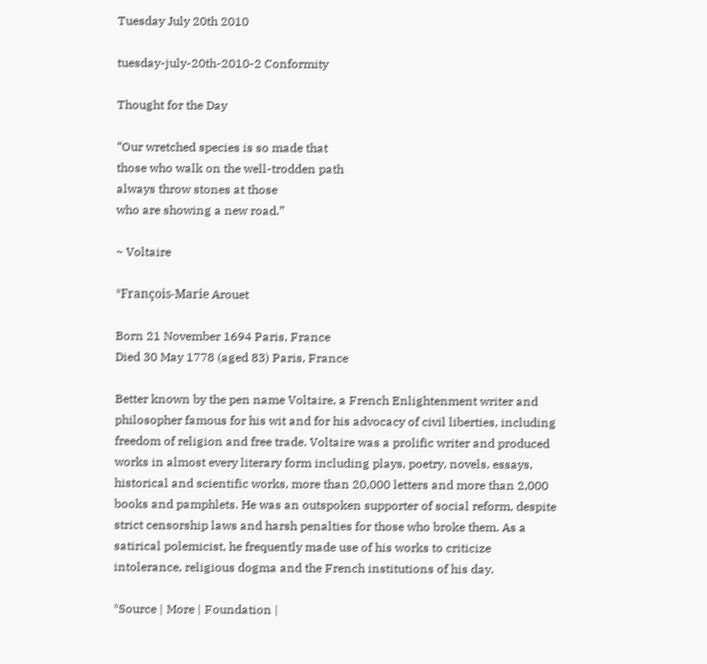Tuesday July 20th 2010

tuesday-july-20th-2010-2 Conformity

Thought for the Day

“Our wretched species is so made that
those who walk on the well-trodden path
always throw stones at those
who are showing a new road.”

~ Voltaire

*François-Marie Arouet

Born 21 November 1694 Paris, France
Died 30 May 1778 (aged 83) Paris, France

Better known by the pen name Voltaire, a French Enlightenment writer and philosopher famous for his wit and for his advocacy of civil liberties, including freedom of religion and free trade. Voltaire was a prolific writer and produced works in almost every literary form including plays, poetry, novels, essays, historical and scientific works, more than 20,000 letters and more than 2,000 books and pamphlets. He was an outspoken supporter of social reform, despite strict censorship laws and harsh penalties for those who broke them. As a satirical polemicist, he frequently made use of his works to criticize intolerance, religious dogma and the French institutions of his day.

*Source | More | Foundation |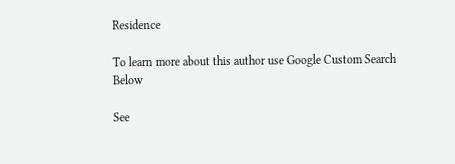Residence

To learn more about this author use Google Custom Search Below

See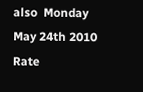also  Monday May 24th 2010
Rate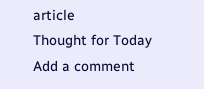article
Thought for Today
Add a comment